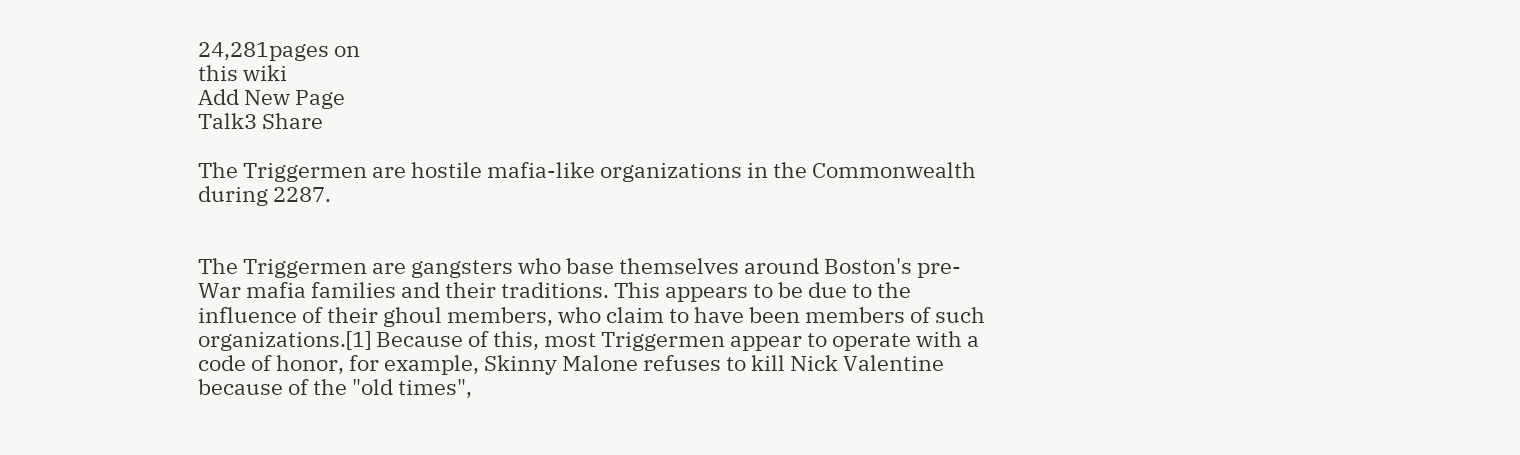24,281pages on
this wiki
Add New Page
Talk3 Share

The Triggermen are hostile mafia-like organizations in the Commonwealth during 2287.


The Triggermen are gangsters who base themselves around Boston's pre-War mafia families and their traditions. This appears to be due to the influence of their ghoul members, who claim to have been members of such organizations.[1] Because of this, most Triggermen appear to operate with a code of honor, for example, Skinny Malone refuses to kill Nick Valentine because of the "old times",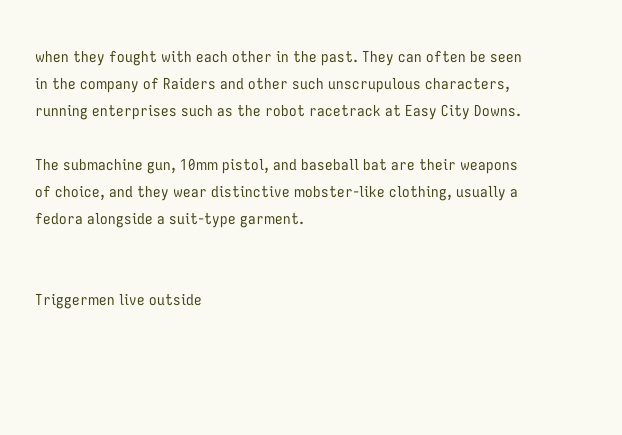when they fought with each other in the past. They can often be seen in the company of Raiders and other such unscrupulous characters, running enterprises such as the robot racetrack at Easy City Downs.

The submachine gun, 10mm pistol, and baseball bat are their weapons of choice, and they wear distinctive mobster-like clothing, usually a fedora alongside a suit-type garment.


Triggermen live outside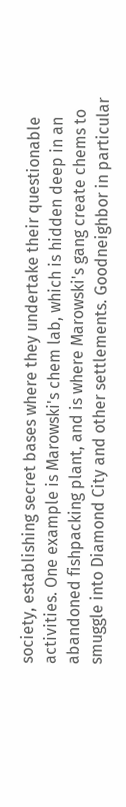society, establishing secret bases where they undertake their questionable activities. One example is Marowski's chem lab, which is hidden deep in an abandoned fishpacking plant, and is where Marowski's gang create chems to smuggle into Diamond City and other settlements. Goodneighbor in particular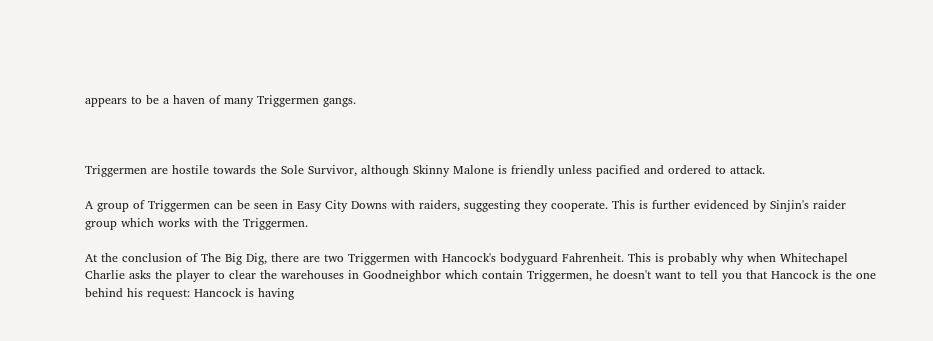appears to be a haven of many Triggermen gangs.



Triggermen are hostile towards the Sole Survivor, although Skinny Malone is friendly unless pacified and ordered to attack.

A group of Triggermen can be seen in Easy City Downs with raiders, suggesting they cooperate. This is further evidenced by Sinjin's raider group which works with the Triggermen.

At the conclusion of The Big Dig, there are two Triggermen with Hancock's bodyguard Fahrenheit. This is probably why when Whitechapel Charlie asks the player to clear the warehouses in Goodneighbor which contain Triggermen, he doesn't want to tell you that Hancock is the one behind his request: Hancock is having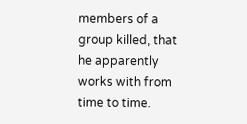members of a group killed, that he apparently works with from time to time.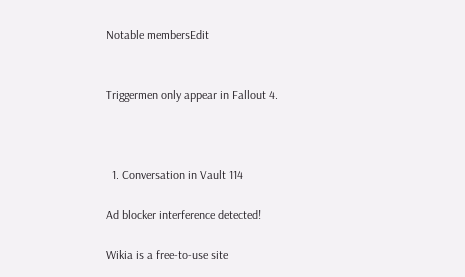Notable membersEdit


Triggermen only appear in Fallout 4.



  1. Conversation in Vault 114

Ad blocker interference detected!

Wikia is a free-to-use site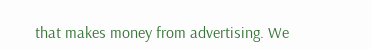that makes money from advertising. We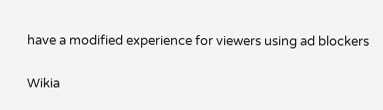have a modified experience for viewers using ad blockers

Wikia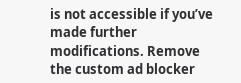is not accessible if you’ve made further modifications. Remove the custom ad blocker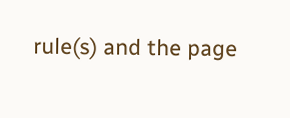rule(s) and the page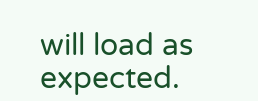will load as expected.